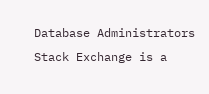Database Administrators Stack Exchange is a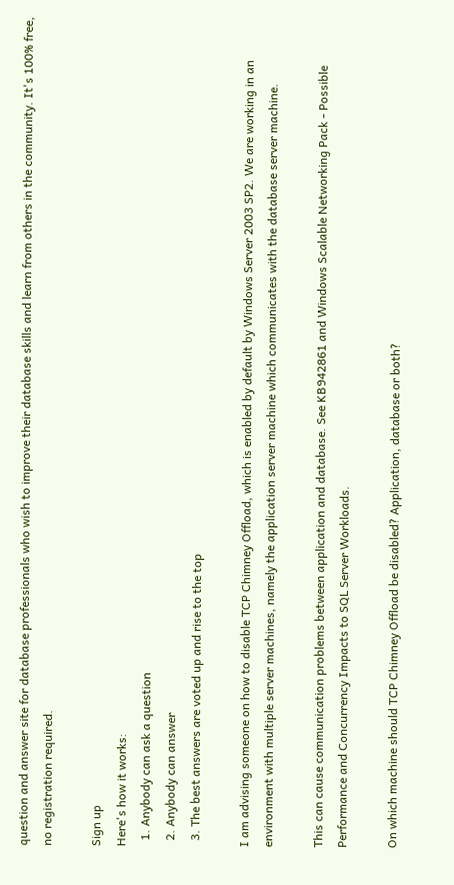question and answer site for database professionals who wish to improve their database skills and learn from others in the community. It's 100% free, no registration required.

Sign up
Here's how it works:
  1. Anybody can ask a question
  2. Anybody can answer
  3. The best answers are voted up and rise to the top

I am advising someone on how to disable TCP Chimney Offload, which is enabled by default by Windows Server 2003 SP2. We are working in an environment with multiple server machines, namely the application server machine which communicates with the database server machine.

This can cause communication problems between application and database. See KB942861 and Windows Scalable Networking Pack - Possible Performance and Concurrency Impacts to SQL Server Workloads.

On which machine should TCP Chimney Offload be disabled? Application, database or both?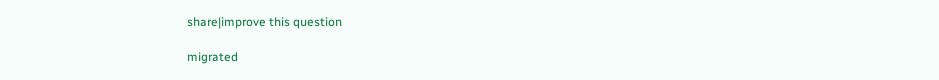share|improve this question

migrated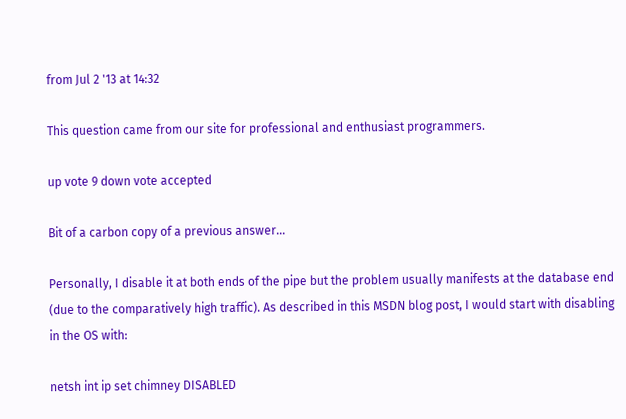from Jul 2 '13 at 14:32

This question came from our site for professional and enthusiast programmers.

up vote 9 down vote accepted

Bit of a carbon copy of a previous answer...

Personally, I disable it at both ends of the pipe but the problem usually manifests at the database end (due to the comparatively high traffic). As described in this MSDN blog post, I would start with disabling in the OS with:

netsh int ip set chimney DISABLED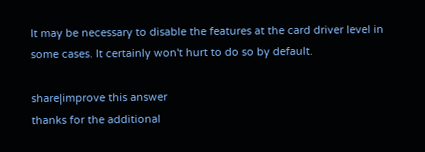It may be necessary to disable the features at the card driver level in some cases. It certainly won't hurt to do so by default.

share|improve this answer
thanks for the additional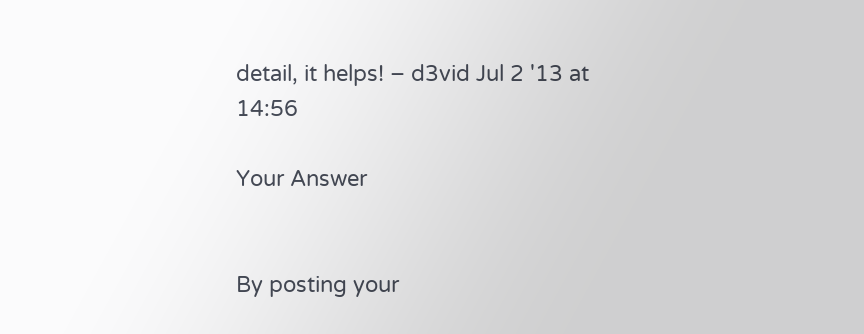detail, it helps! – d3vid Jul 2 '13 at 14:56

Your Answer


By posting your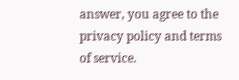answer, you agree to the privacy policy and terms of service.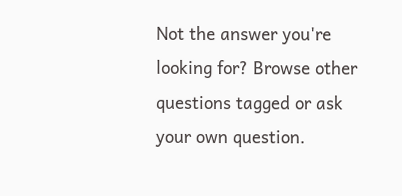Not the answer you're looking for? Browse other questions tagged or ask your own question.